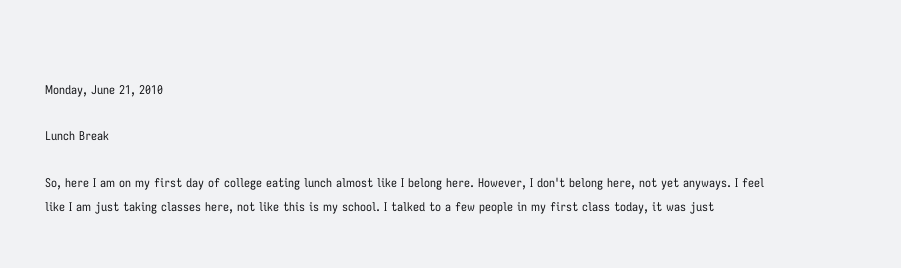Monday, June 21, 2010

Lunch Break

So, here I am on my first day of college eating lunch almost like I belong here. However, I don't belong here, not yet anyways. I feel like I am just taking classes here, not like this is my school. I talked to a few people in my first class today, it was just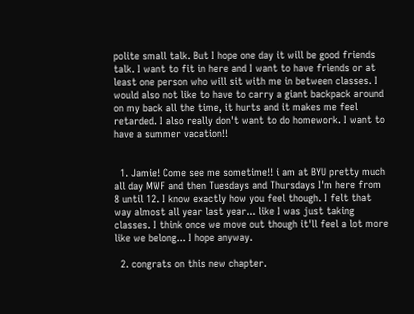polite small talk. But I hope one day it will be good friends talk. I want to fit in here and I want to have friends or at least one person who will sit with me in between classes. I would also not like to have to carry a giant backpack around on my back all the time, it hurts and it makes me feel retarded. I also really don't want to do homework. I want to have a summer vacation!!


  1. Jamie! Come see me sometime!! i am at BYU pretty much all day MWF and then Tuesdays and Thursdays I'm here from 8 until 12. I know exactly how you feel though. I felt that way almost all year last year... like I was just taking classes. I think once we move out though it'll feel a lot more like we belong... I hope anyway.

  2. congrats on this new chapter.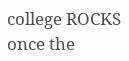college ROCKS once the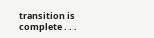transition is complete . . .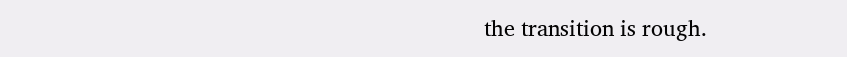the transition is rough.